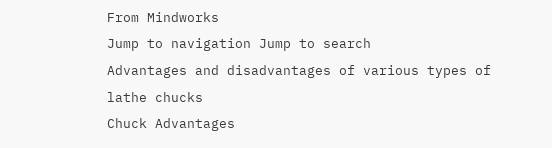From Mindworks
Jump to navigation Jump to search
Advantages and disadvantages of various types of lathe chucks
Chuck Advantages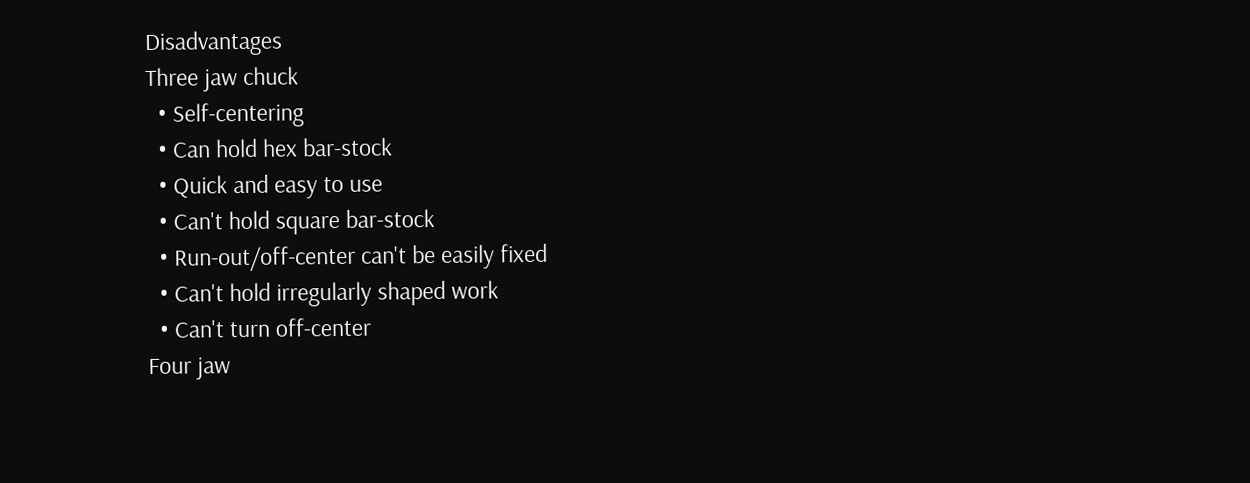Disadvantages
Three jaw chuck
  • Self-centering
  • Can hold hex bar-stock
  • Quick and easy to use
  • Can't hold square bar-stock
  • Run-out/off-center can't be easily fixed
  • Can't hold irregularly shaped work
  • Can't turn off-center
Four jaw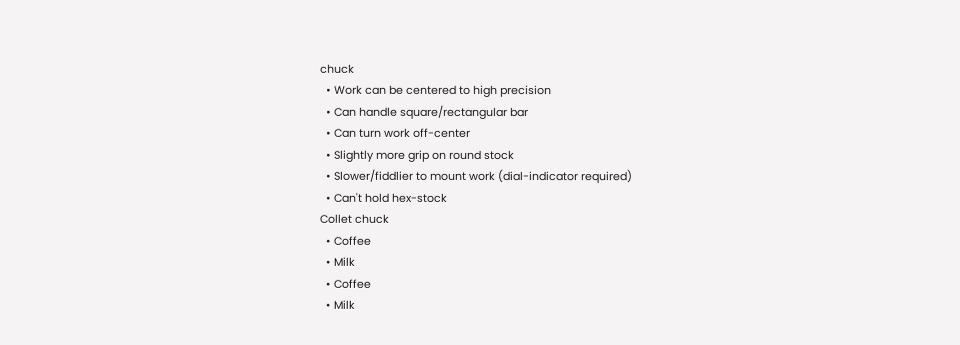chuck
  • Work can be centered to high precision
  • Can handle square/rectangular bar
  • Can turn work off-center
  • Slightly more grip on round stock
  • Slower/fiddlier to mount work (dial-indicator required)
  • Can't hold hex-stock
Collet chuck
  • Coffee
  • Milk
  • Coffee
  • Milk